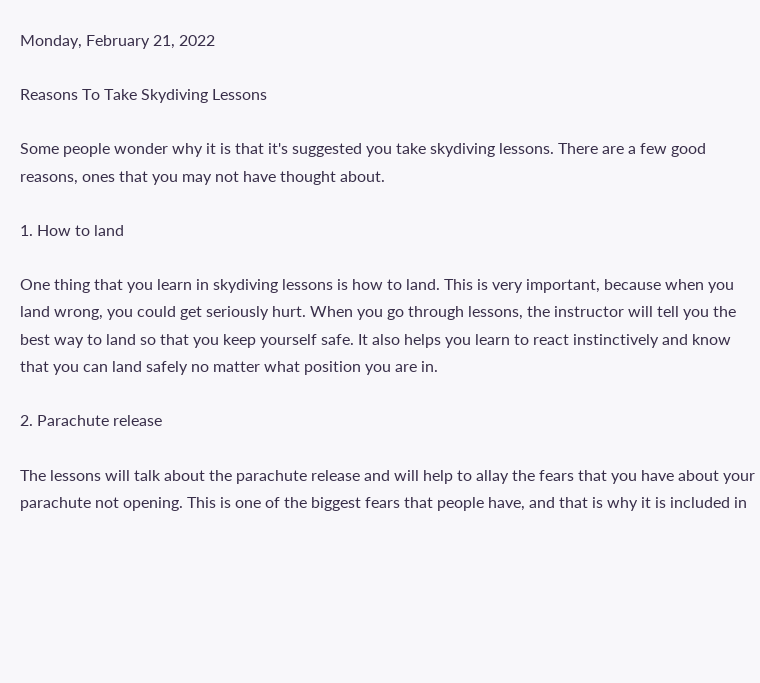Monday, February 21, 2022

Reasons To Take Skydiving Lessons

Some people wonder why it is that it's suggested you take skydiving lessons. There are a few good reasons, ones that you may not have thought about.

1. How to land

One thing that you learn in skydiving lessons is how to land. This is very important, because when you land wrong, you could get seriously hurt. When you go through lessons, the instructor will tell you the best way to land so that you keep yourself safe. It also helps you learn to react instinctively and know that you can land safely no matter what position you are in.

2. Parachute release

The lessons will talk about the parachute release and will help to allay the fears that you have about your parachute not opening. This is one of the biggest fears that people have, and that is why it is included in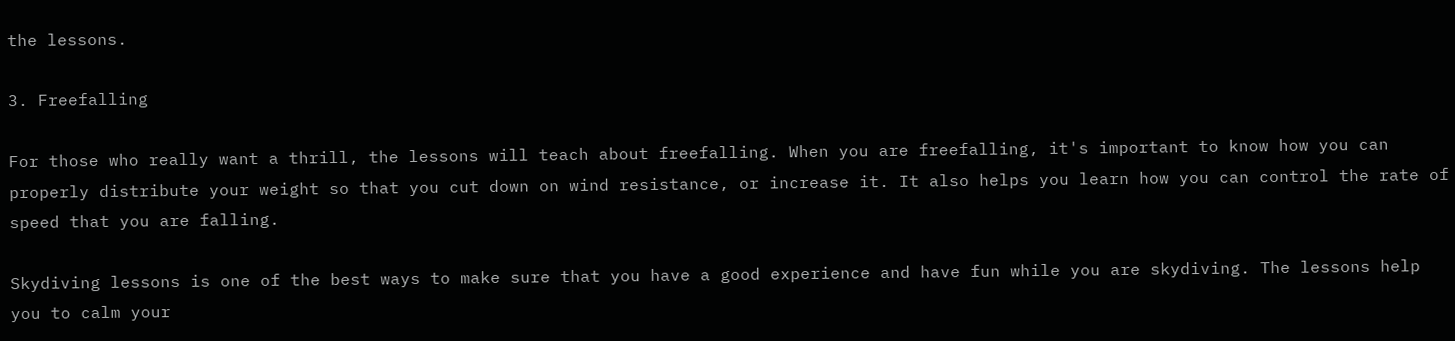the lessons.

3. Freefalling

For those who really want a thrill, the lessons will teach about freefalling. When you are freefalling, it's important to know how you can properly distribute your weight so that you cut down on wind resistance, or increase it. It also helps you learn how you can control the rate of speed that you are falling.

Skydiving lessons is one of the best ways to make sure that you have a good experience and have fun while you are skydiving. The lessons help you to calm your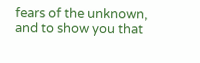fears of the unknown, and to show you that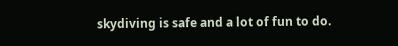skydiving is safe and a lot of fun to do.